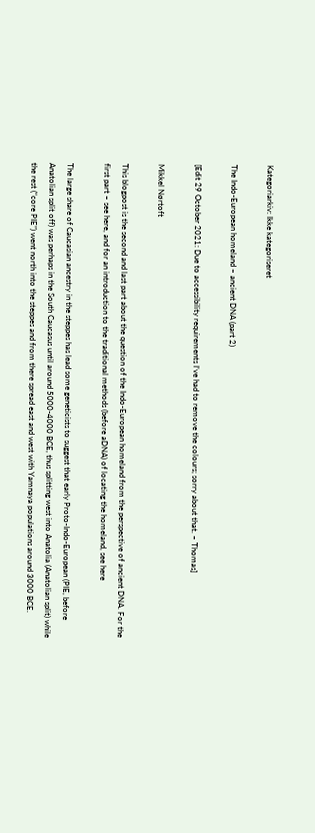Kategoriarkiv: Ikke kategoriseret

The Indo-European homeland – ancient DNA (part 2)

[Edit 29 October 2021: Due to accessibility requirements I’ve had to remove the colours; sorry about that. – Thomas]

Mikkel Nørtoft

This blogpost is the second and last part about the question of the Indo-European homeland from the perspective of ancient DNA. For the first part – see here, and for an introduction to the traditional methods (before aDNA) of locating the homeland, see here

The large share of Caucasian ancestry in the steppes has lead some geneticists to suggest that early Proto-Indo-European (PIE, before Anatolian split off) was perhaps in the South Caucasus until around 5000-4000 BCE, thus splitting west into Anatolia (Anatolian split) while the rest (“core PIE”) went north into the steppes and from there spread east and west with Yamnaya populations around 3000 BCE.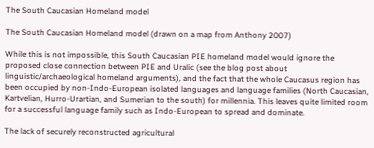The South Caucasian Homeland model

The South Caucasian Homeland model (drawn on a map from Anthony 2007)

While this is not impossible, this South Caucasian PIE homeland model would ignore the proposed close connection between PIE and Uralic (see the blog post about linguistic/archaeological homeland arguments), and the fact that the whole Caucasus region has been occupied by non-Indo-European isolated languages and language families (North Caucasian, Kartvelian, Hurro-Urartian, and Sumerian to the south) for millennia. This leaves quite limited room for a successful language family such as Indo-European to spread and dominate.

The lack of securely reconstructed agricultural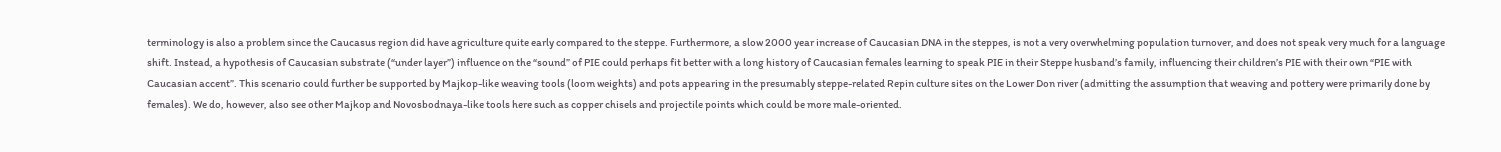terminology is also a problem since the Caucasus region did have agriculture quite early compared to the steppe. Furthermore, a slow 2000 year increase of Caucasian DNA in the steppes, is not a very overwhelming population turnover, and does not speak very much for a language shift. Instead, a hypothesis of Caucasian substrate (“under layer”) influence on the “sound” of PIE could perhaps fit better with a long history of Caucasian females learning to speak PIE in their Steppe husband’s family, influencing their children’s PIE with their own “PIE with Caucasian accent”. This scenario could further be supported by Majkop-like weaving tools (loom weights) and pots appearing in the presumably steppe-related Repin culture sites on the Lower Don river (admitting the assumption that weaving and pottery were primarily done by females). We do, however, also see other Majkop and Novosbodnaya-like tools here such as copper chisels and projectile points which could be more male-oriented.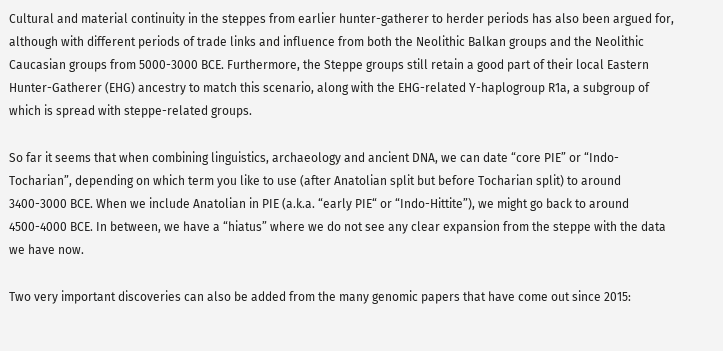Cultural and material continuity in the steppes from earlier hunter-gatherer to herder periods has also been argued for, although with different periods of trade links and influence from both the Neolithic Balkan groups and the Neolithic Caucasian groups from 5000-3000 BCE. Furthermore, the Steppe groups still retain a good part of their local Eastern Hunter-Gatherer (EHG) ancestry to match this scenario, along with the EHG-related Y-haplogroup R1a, a subgroup of which is spread with steppe-related groups.

So far it seems that when combining linguistics, archaeology and ancient DNA, we can date “core PIE” or “Indo-Tocharian”, depending on which term you like to use (after Anatolian split but before Tocharian split) to around 3400-3000 BCE. When we include Anatolian in PIE (a.k.a. “early PIE“ or “Indo-Hittite”), we might go back to around 4500-4000 BCE. In between, we have a “hiatus” where we do not see any clear expansion from the steppe with the data we have now.

Two very important discoveries can also be added from the many genomic papers that have come out since 2015: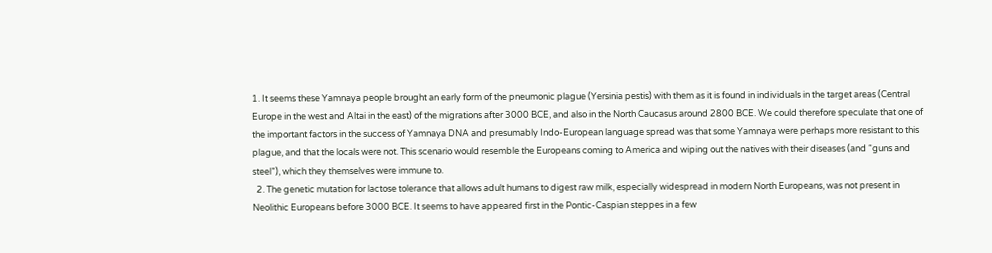1. It seems these Yamnaya people brought an early form of the pneumonic plague (Yersinia pestis) with them as it is found in individuals in the target areas (Central Europe in the west and Altai in the east) of the migrations after 3000 BCE, and also in the North Caucasus around 2800 BCE. We could therefore speculate that one of the important factors in the success of Yamnaya DNA and presumably Indo-European language spread was that some Yamnaya were perhaps more resistant to this plague, and that the locals were not. This scenario would resemble the Europeans coming to America and wiping out the natives with their diseases (and “guns and steel”), which they themselves were immune to.
  2. The genetic mutation for lactose tolerance that allows adult humans to digest raw milk, especially widespread in modern North Europeans, was not present in Neolithic Europeans before 3000 BCE. It seems to have appeared first in the Pontic-Caspian steppes in a few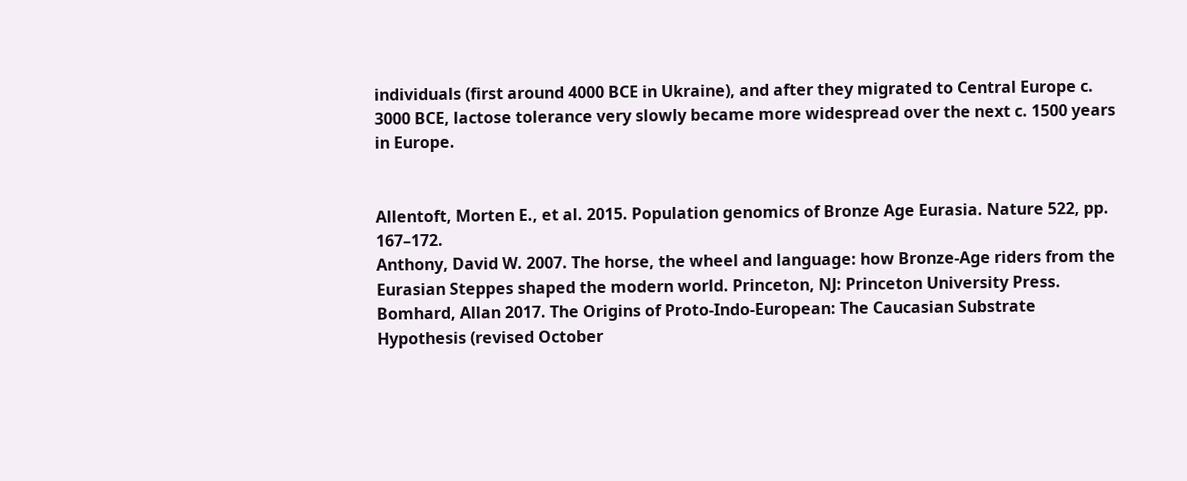individuals (first around 4000 BCE in Ukraine), and after they migrated to Central Europe c. 3000 BCE, lactose tolerance very slowly became more widespread over the next c. 1500 years in Europe.


Allentoft, Morten E., et al. 2015. Population genomics of Bronze Age Eurasia. Nature 522, pp. 167–172.
Anthony, David W. 2007. The horse, the wheel and language: how Bronze-Age riders from the Eurasian Steppes shaped the modern world. Princeton, NJ: Princeton University Press.
Bomhard, Allan 2017. The Origins of Proto-Indo-European: The Caucasian Substrate Hypothesis (revised October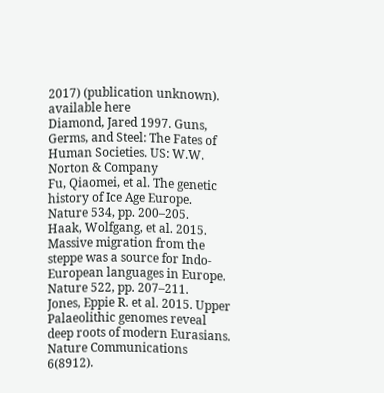2017) (publication unknown). available here
Diamond, Jared 1997. Guns, Germs, and Steel: The Fates of Human Societies. US: W.W. Norton & Company
Fu, Qiaomei, et al. The genetic history of Ice Age Europe. Nature 534, pp. 200–205.
Haak, Wolfgang, et al. 2015. Massive migration from the steppe was a source for Indo-European languages in Europe. Nature 522, pp. 207–211.
Jones, Eppie R. et al. 2015. Upper Palaeolithic genomes reveal deep roots of modern Eurasians. Nature Communications 6(8912).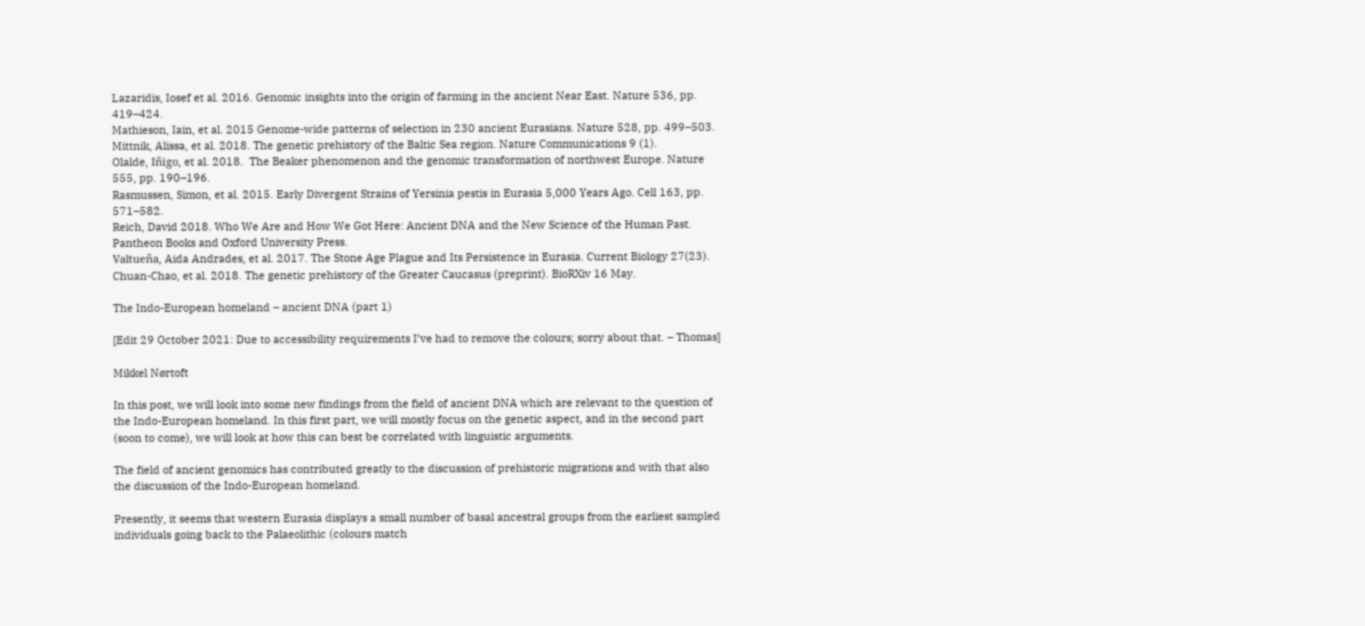Lazaridis, Iosef et al. 2016. Genomic insights into the origin of farming in the ancient Near East. Nature 536, pp. 419–424.
Mathieson, Iain, et al. 2015 Genome-wide patterns of selection in 230 ancient Eurasians. Nature 528, pp. 499–503.
Mittnik, Alissa, et al. 2018. The genetic prehistory of the Baltic Sea region. Nature Communications 9 (1).
Olalde, Iñigo, et al. 2018.  The Beaker phenomenon and the genomic transformation of northwest Europe. Nature 555, pp. 190–196.
Rasmussen, Simon, et al. 2015. Early Divergent Strains of Yersinia pestis in Eurasia 5,000 Years Ago. Cell 163, pp. 571–582.
Reich, David 2018. Who We Are and How We Got Here: Ancient DNA and the New Science of the Human Past. Pantheon Books and Oxford University Press.
Valtueña, Aida Andrades, et al. 2017. The Stone Age Plague and Its Persistence in Eurasia. Current Biology 27(23).
Chuan-Chao, et al. 2018. The genetic prehistory of the Greater Caucasus (preprint). BioRXiv 16 May.

The Indo-European homeland – ancient DNA (part 1)

[Edit 29 October 2021: Due to accessibility requirements I’ve had to remove the colours; sorry about that. – Thomas]

Mikkel Nørtoft

In this post, we will look into some new findings from the field of ancient DNA which are relevant to the question of the Indo-European homeland. In this first part, we will mostly focus on the genetic aspect, and in the second part (soon to come), we will look at how this can best be correlated with linguistic arguments.

The field of ancient genomics has contributed greatly to the discussion of prehistoric migrations and with that also the discussion of the Indo-European homeland.

Presently, it seems that western Eurasia displays a small number of basal ancestral groups from the earliest sampled individuals going back to the Palaeolithic (colours match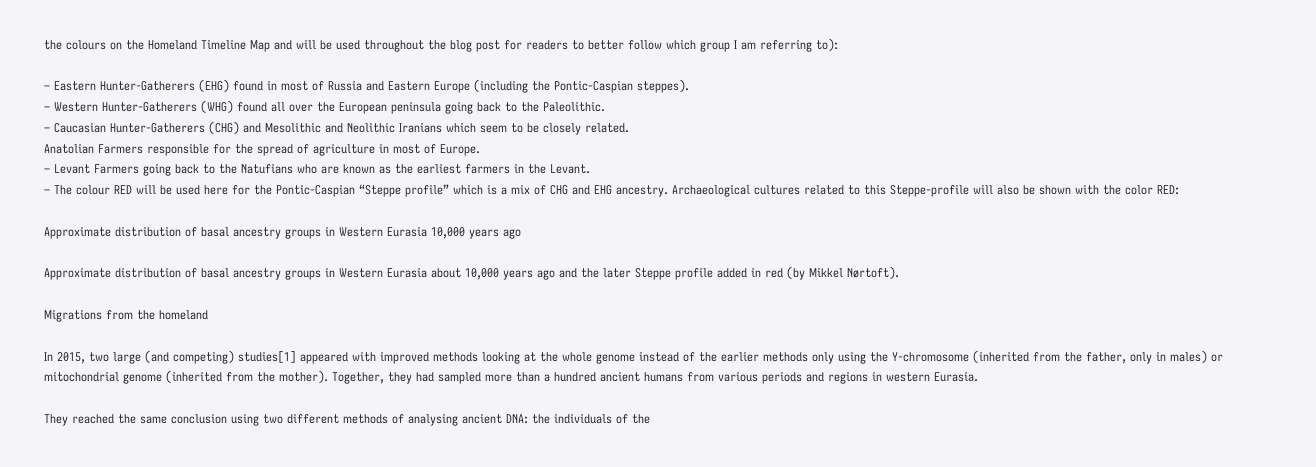the colours on the Homeland Timeline Map and will be used throughout the blog post for readers to better follow which group I am referring to):

– Eastern Hunter-Gatherers (EHG) found in most of Russia and Eastern Europe (including the Pontic-Caspian steppes).
– Western Hunter-Gatherers (WHG) found all over the European peninsula going back to the Paleolithic.
– Caucasian Hunter-Gatherers (CHG) and Mesolithic and Neolithic Iranians which seem to be closely related.
Anatolian Farmers responsible for the spread of agriculture in most of Europe.
– Levant Farmers going back to the Natufians who are known as the earliest farmers in the Levant.
– The colour RED will be used here for the Pontic-Caspian “Steppe profile” which is a mix of CHG and EHG ancestry. Archaeological cultures related to this Steppe-profile will also be shown with the color RED:

Approximate distribution of basal ancestry groups in Western Eurasia 10,000 years ago

Approximate distribution of basal ancestry groups in Western Eurasia about 10,000 years ago and the later Steppe profile added in red (by Mikkel Nørtoft).

Migrations from the homeland

In 2015, two large (and competing) studies[1] appeared with improved methods looking at the whole genome instead of the earlier methods only using the Y-chromosome (inherited from the father, only in males) or mitochondrial genome (inherited from the mother). Together, they had sampled more than a hundred ancient humans from various periods and regions in western Eurasia.

They reached the same conclusion using two different methods of analysing ancient DNA: the individuals of the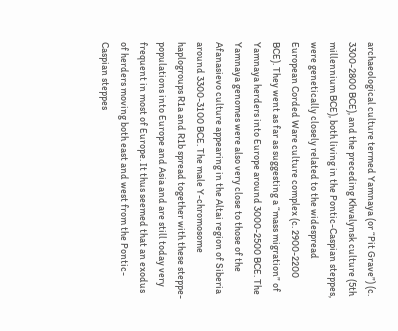archaeological culture termed Yamnaya (or “Pit Grave”) (c. 3300-2800 BCE), and the preceding Khvalynsk culture (5th millennium BCE), both living in the Pontic-Caspian steppes, were genetically closely related to the widespread European Corded Ware culture complex (c. 2900-2200 BCE). They went as far as suggesting a “mass migration” of Yamnaya herders into Europe around 3000-2500 BCE. The Yamnaya genomes were also very close to those of the Afanasievo culture appearing in the Altai region of Siberia around 3300-3100 BCE. The male Y-chromosome haplogroups R1a and R1b spread together with these steppe-populations into Europe and Asia and are still today very frequent in most of Europe. It thus seemed that an exodus of herders moving both east and west from the Pontic-Caspian steppes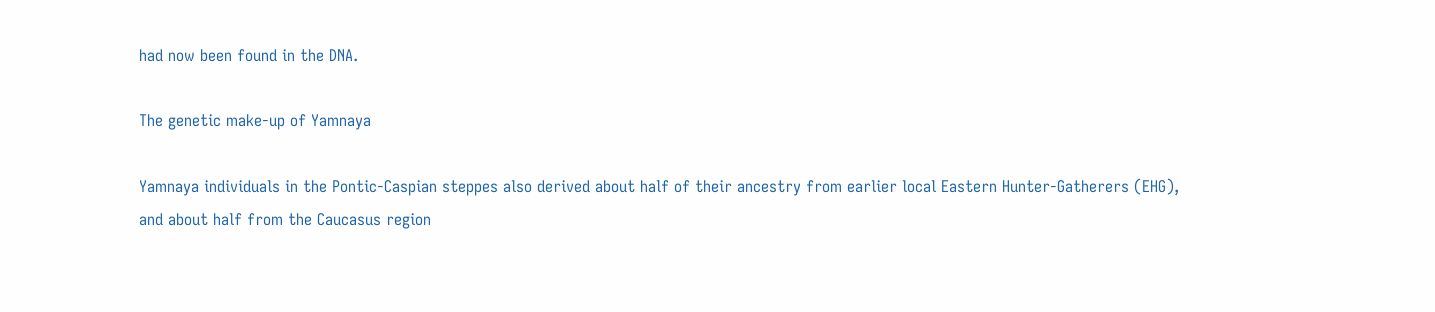had now been found in the DNA.

The genetic make-up of Yamnaya

Yamnaya individuals in the Pontic-Caspian steppes also derived about half of their ancestry from earlier local Eastern Hunter-Gatherers (EHG), and about half from the Caucasus region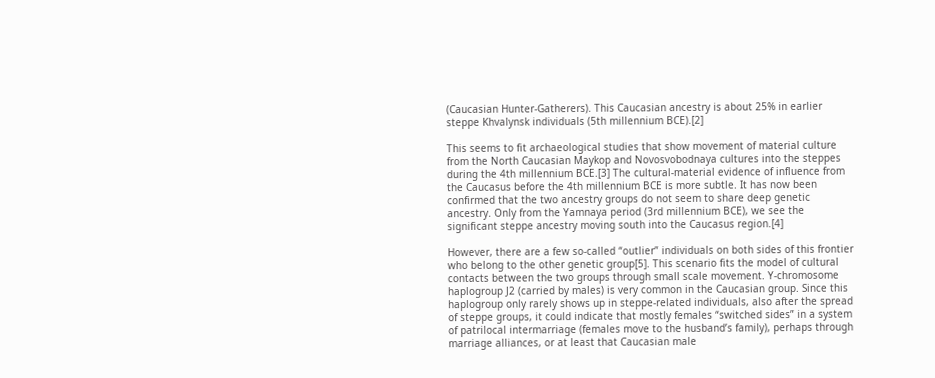(Caucasian Hunter-Gatherers). This Caucasian ancestry is about 25% in earlier steppe Khvalynsk individuals (5th millennium BCE).[2]

This seems to fit archaeological studies that show movement of material culture from the North Caucasian Maykop and Novosvobodnaya cultures into the steppes during the 4th millennium BCE.[3] The cultural-material evidence of influence from the Caucasus before the 4th millennium BCE is more subtle. It has now been confirmed that the two ancestry groups do not seem to share deep genetic ancestry. Only from the Yamnaya period (3rd millennium BCE), we see the significant steppe ancestry moving south into the Caucasus region.[4]

However, there are a few so-called “outlier” individuals on both sides of this frontier who belong to the other genetic group[5]. This scenario fits the model of cultural contacts between the two groups through small scale movement. Y-chromosome haplogroup J2 (carried by males) is very common in the Caucasian group. Since this haplogroup only rarely shows up in steppe-related individuals, also after the spread of steppe groups, it could indicate that mostly females “switched sides” in a system of patrilocal intermarriage (females move to the husband’s family), perhaps through marriage alliances, or at least that Caucasian male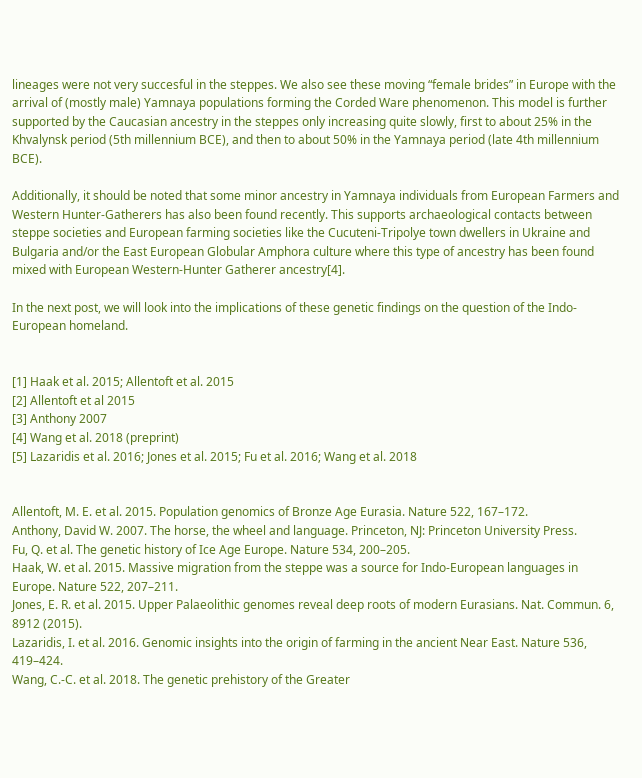lineages were not very succesful in the steppes. We also see these moving “female brides” in Europe with the arrival of (mostly male) Yamnaya populations forming the Corded Ware phenomenon. This model is further supported by the Caucasian ancestry in the steppes only increasing quite slowly, first to about 25% in the Khvalynsk period (5th millennium BCE), and then to about 50% in the Yamnaya period (late 4th millennium BCE).

Additionally, it should be noted that some minor ancestry in Yamnaya individuals from European Farmers and Western Hunter-Gatherers has also been found recently. This supports archaeological contacts between steppe societies and European farming societies like the Cucuteni-Tripolye town dwellers in Ukraine and Bulgaria and/or the East European Globular Amphora culture where this type of ancestry has been found mixed with European Western-Hunter Gatherer ancestry[4].

In the next post, we will look into the implications of these genetic findings on the question of the Indo-European homeland.


[1] Haak et al. 2015; Allentoft et al. 2015
[2] Allentoft et al 2015
[3] Anthony 2007
[4] Wang et al. 2018 (preprint)
[5] Lazaridis et al. 2016; Jones et al. 2015; Fu et al. 2016; Wang et al. 2018


Allentoft, M. E. et al. 2015. Population genomics of Bronze Age Eurasia. Nature 522, 167–172.
Anthony, David W. 2007. The horse, the wheel and language. Princeton, NJ: Princeton University Press.
Fu, Q. et al. The genetic history of Ice Age Europe. Nature 534, 200–205.
Haak, W. et al. 2015. Massive migration from the steppe was a source for Indo-European languages in Europe. Nature 522, 207–211.
Jones, E. R. et al. 2015. Upper Palaeolithic genomes reveal deep roots of modern Eurasians. Nat. Commun. 6, 8912 (2015).
Lazaridis, I. et al. 2016. Genomic insights into the origin of farming in the ancient Near East. Nature 536, 419–424.
Wang, C.-C. et al. 2018. The genetic prehistory of the Greater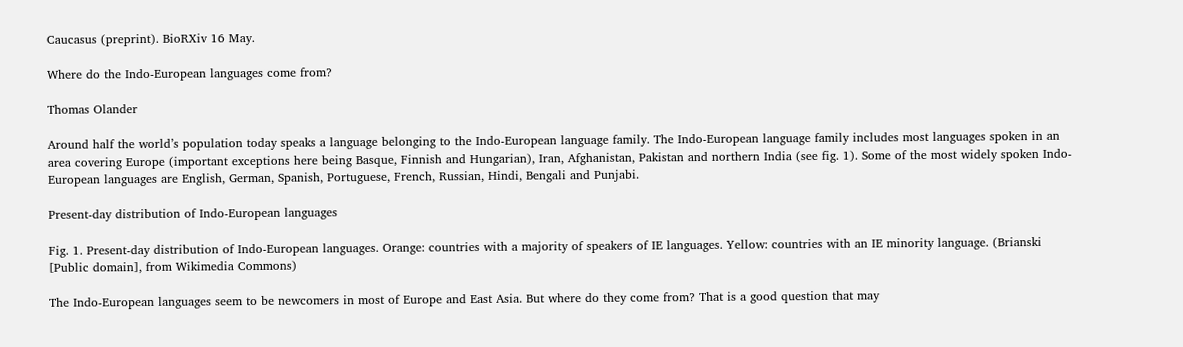Caucasus (preprint). BioRXiv 16 May.

Where do the Indo-European languages come from?

Thomas Olander

Around half the world’s population today speaks a language belonging to the Indo-European language family. The Indo-European language family includes most languages spoken in an area covering Europe (important exceptions here being Basque, Finnish and Hungarian), Iran, Afghanistan, Pakistan and northern India (see fig. 1). Some of the most widely spoken Indo-European languages are English, German, Spanish, Portuguese, French, Russian, Hindi, Bengali and Punjabi.

Present-day distribution of Indo-European languages

Fig. 1. Present-day distribution of Indo-European languages. Orange: countries with a majority of speakers of IE languages. Yellow: countries with an IE minority language. (Brianski [Public domain], from Wikimedia Commons)

The Indo-European languages seem to be newcomers in most of Europe and East Asia. But where do they come from? That is a good question that may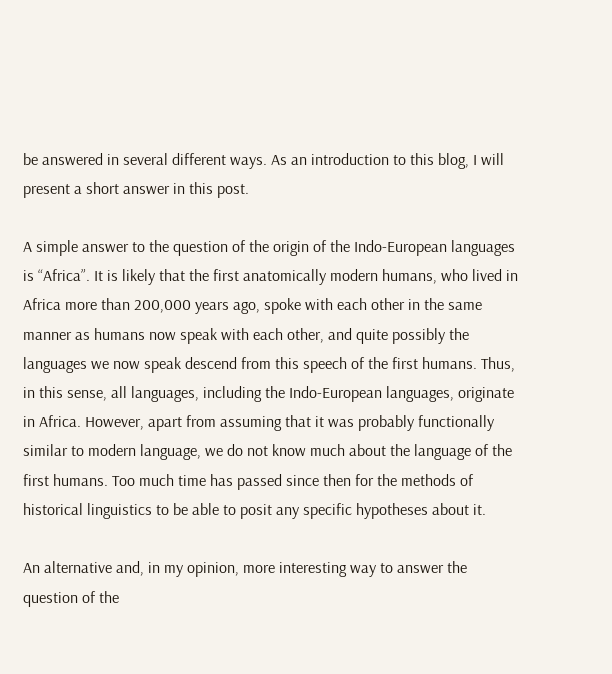be answered in several different ways. As an introduction to this blog, I will present a short answer in this post.

A simple answer to the question of the origin of the Indo-European languages is “Africa”. It is likely that the first anatomically modern humans, who lived in Africa more than 200,000 years ago, spoke with each other in the same manner as humans now speak with each other, and quite possibly the languages we now speak descend from this speech of the first humans. Thus, in this sense, all languages, including the Indo-European languages, originate in Africa. However, apart from assuming that it was probably functionally similar to modern language, we do not know much about the language of the first humans. Too much time has passed since then for the methods of historical linguistics to be able to posit any specific hypotheses about it.

An alternative and, in my opinion, more interesting way to answer the question of the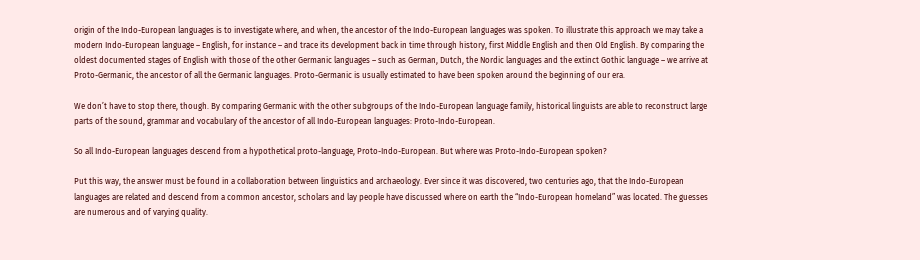origin of the Indo-European languages is to investigate where, and when, the ancestor of the Indo-European languages was spoken. To illustrate this approach we may take a modern Indo-European language – English, for instance – and trace its development back in time through history, first Middle English and then Old English. By comparing the oldest documented stages of English with those of the other Germanic languages – such as German, Dutch, the Nordic languages and the extinct Gothic language – we arrive at Proto-Germanic, the ancestor of all the Germanic languages. Proto-Germanic is usually estimated to have been spoken around the beginning of our era.

We don’t have to stop there, though. By comparing Germanic with the other subgroups of the Indo-European language family, historical linguists are able to reconstruct large parts of the sound, grammar and vocabulary of the ancestor of all Indo-European languages: Proto-Indo-European.

So all Indo-European languages descend from a hypothetical proto-language, Proto-Indo-European. But where was Proto-Indo-European spoken?

Put this way, the answer must be found in a collaboration between linguistics and archaeology. Ever since it was discovered, two centuries ago, that the Indo-European languages are related and descend from a common ancestor, scholars and lay people have discussed where on earth the “Indo-European homeland” was located. The guesses are numerous and of varying quality.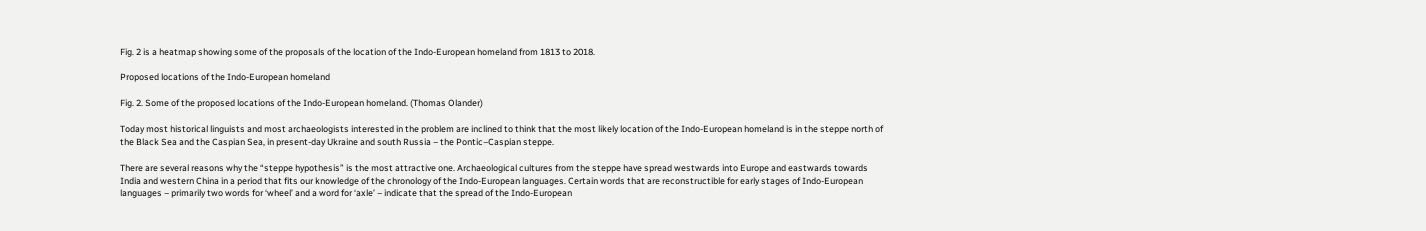Fig. 2 is a heatmap showing some of the proposals of the location of the Indo-European homeland from 1813 to 2018.

Proposed locations of the Indo-European homeland

Fig. 2. Some of the proposed locations of the Indo-European homeland. (Thomas Olander)

Today most historical linguists and most archaeologists interested in the problem are inclined to think that the most likely location of the Indo-European homeland is in the steppe north of the Black Sea and the Caspian Sea, in present-day Ukraine and south Russia – the Pontic–Caspian steppe.

There are several reasons why the “steppe hypothesis” is the most attractive one. Archaeological cultures from the steppe have spread westwards into Europe and eastwards towards India and western China in a period that fits our knowledge of the chronology of the Indo-European languages. Certain words that are reconstructible for early stages of Indo-European languages – primarily two words for ‘wheel’ and a word for ‘axle’ – indicate that the spread of the Indo-European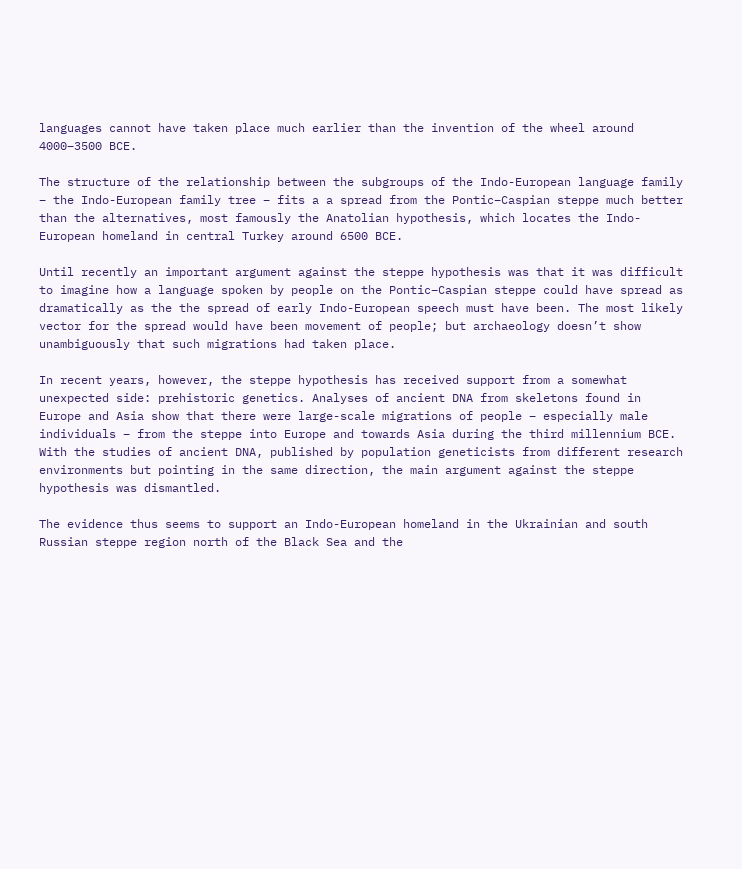languages cannot have taken place much earlier than the invention of the wheel around 4000–3500 BCE.

The structure of the relationship between the subgroups of the Indo-European language family – the Indo-European family tree – fits a a spread from the Pontic–Caspian steppe much better than the alternatives, most famously the Anatolian hypothesis, which locates the Indo-European homeland in central Turkey around 6500 BCE.

Until recently an important argument against the steppe hypothesis was that it was difficult to imagine how a language spoken by people on the Pontic–Caspian steppe could have spread as dramatically as the the spread of early Indo-European speech must have been. The most likely vector for the spread would have been movement of people; but archaeology doesn’t show unambiguously that such migrations had taken place.

In recent years, however, the steppe hypothesis has received support from a somewhat unexpected side: prehistoric genetics. Analyses of ancient DNA from skeletons found in Europe and Asia show that there were large-scale migrations of people – especially male individuals – from the steppe into Europe and towards Asia during the third millennium BCE. With the studies of ancient DNA, published by population geneticists from different research environments but pointing in the same direction, the main argument against the steppe hypothesis was dismantled.

The evidence thus seems to support an Indo-European homeland in the Ukrainian and south Russian steppe region north of the Black Sea and the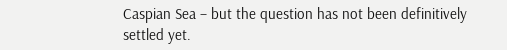Caspian Sea – but the question has not been definitively settled yet.